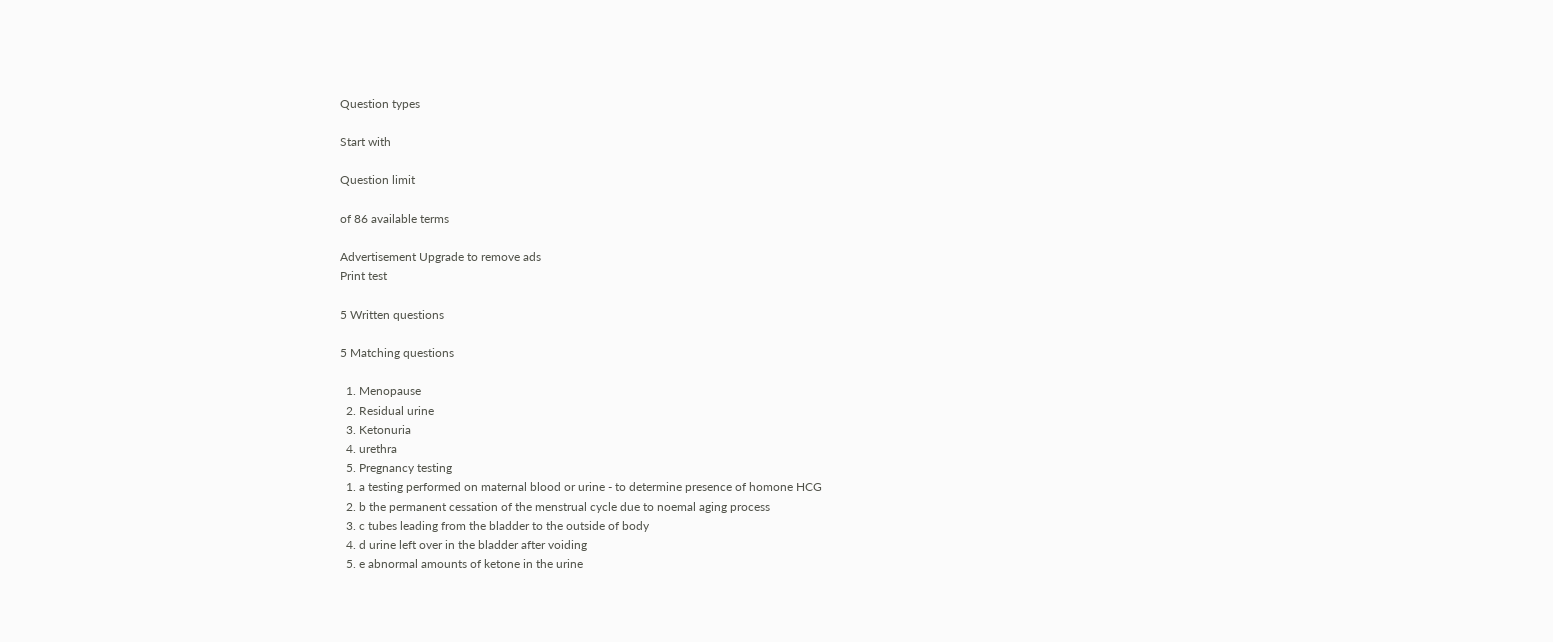Question types

Start with

Question limit

of 86 available terms

Advertisement Upgrade to remove ads
Print test

5 Written questions

5 Matching questions

  1. Menopause
  2. Residual urine
  3. Ketonuria
  4. urethra
  5. Pregnancy testing
  1. a testing performed on maternal blood or urine - to determine presence of homone HCG
  2. b the permanent cessation of the menstrual cycle due to noemal aging process
  3. c tubes leading from the bladder to the outside of body
  4. d urine left over in the bladder after voiding
  5. e abnormal amounts of ketone in the urine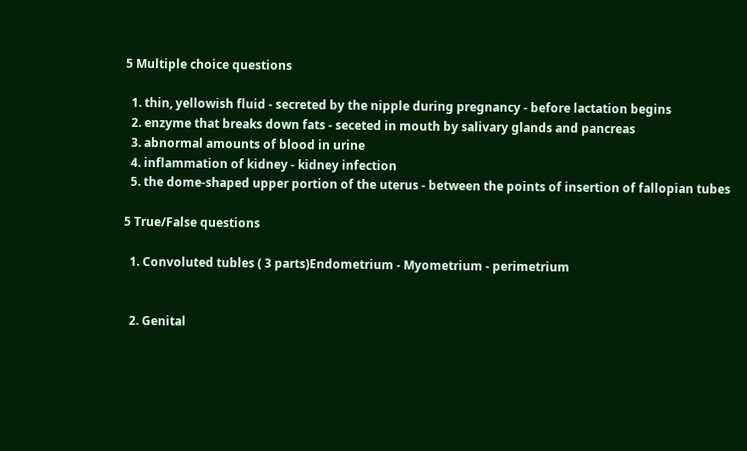5 Multiple choice questions

  1. thin, yellowish fluid - secreted by the nipple during pregnancy - before lactation begins
  2. enzyme that breaks down fats - seceted in mouth by salivary glands and pancreas
  3. abnormal amounts of blood in urine
  4. inflammation of kidney - kidney infection
  5. the dome-shaped upper portion of the uterus - between the points of insertion of fallopian tubes

5 True/False questions

  1. Convoluted tubles ( 3 parts)Endometrium - Myometrium - perimetrium


  2. Genital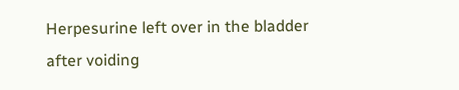Herpesurine left over in the bladder after voiding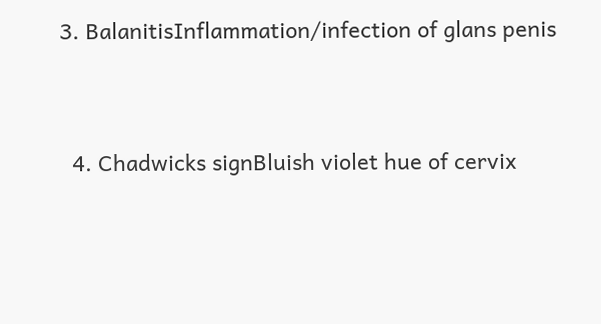3. BalanitisInflammation/infection of glans penis


  4. Chadwicks signBluish violet hue of cervix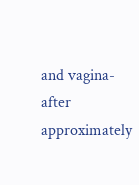and vagina-after approximately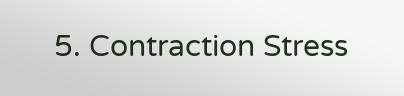5. Contraction Stress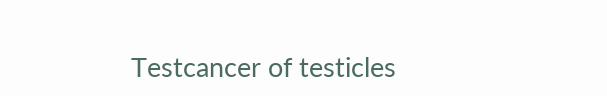Testcancer of testicles